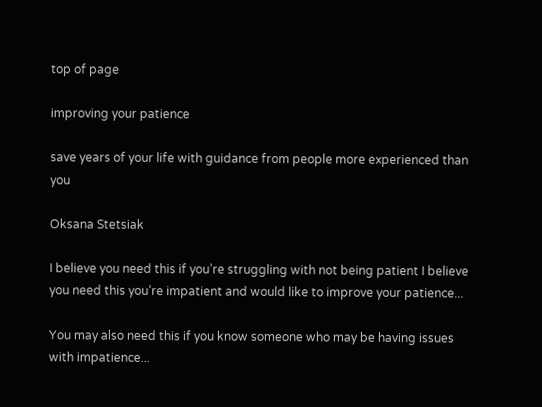top of page

improving your patience

save years of your life with guidance from people more experienced than you

Oksana Stetsiak

I believe you need this if you’re struggling with not being patient I believe you need this you’re impatient and would like to improve your patience...

You may also need this if you know someone who may be having issues with impatience...